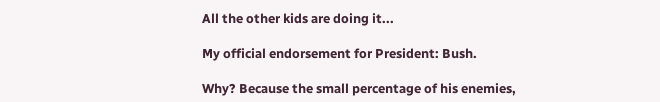All the other kids are doing it...

My official endorsement for President: Bush.

Why? Because the small percentage of his enemies,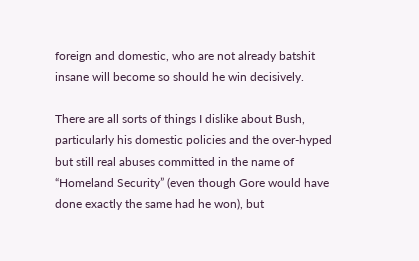foreign and domestic, who are not already batshit insane will become so should he win decisively.

There are all sorts of things I dislike about Bush, particularly his domestic policies and the over-hyped but still real abuses committed in the name of “Homeland Security” (even though Gore would have done exactly the same had he won), but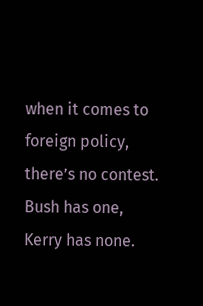when it comes to foreign policy, there’s no contest. Bush has one, Kerry has none.